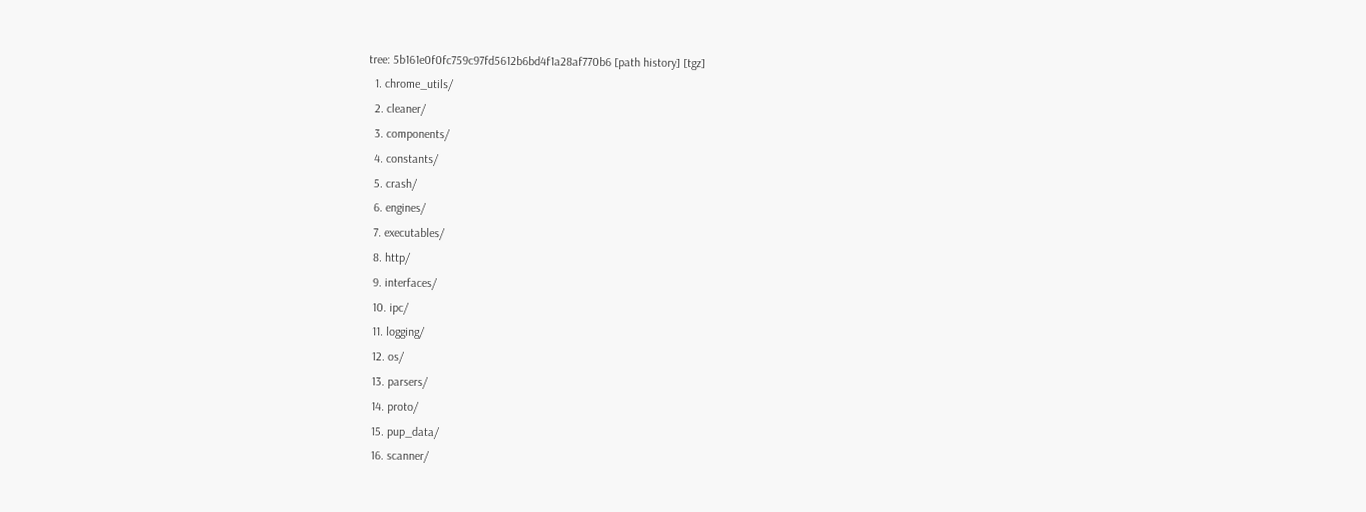tree: 5b161e0f0fc759c97fd5612b6bd4f1a28af770b6 [path history] [tgz]
  1. chrome_utils/
  2. cleaner/
  3. components/
  4. constants/
  5. crash/
  6. engines/
  7. executables/
  8. http/
  9. interfaces/
  10. ipc/
  11. logging/
  12. os/
  13. parsers/
  14. proto/
  15. pup_data/
  16. scanner/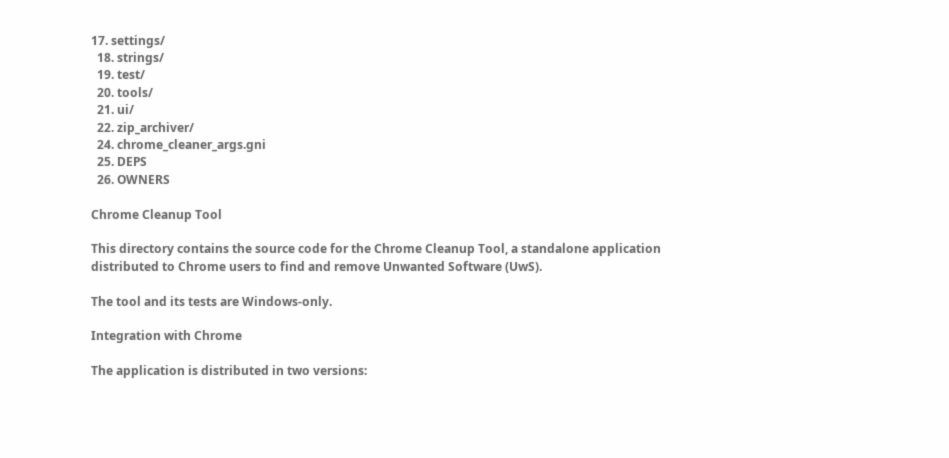17. settings/
  18. strings/
  19. test/
  20. tools/
  21. ui/
  22. zip_archiver/
  24. chrome_cleaner_args.gni
  25. DEPS
  26. OWNERS

Chrome Cleanup Tool

This directory contains the source code for the Chrome Cleanup Tool, a standalone application distributed to Chrome users to find and remove Unwanted Software (UwS).

The tool and its tests are Windows-only.

Integration with Chrome

The application is distributed in two versions: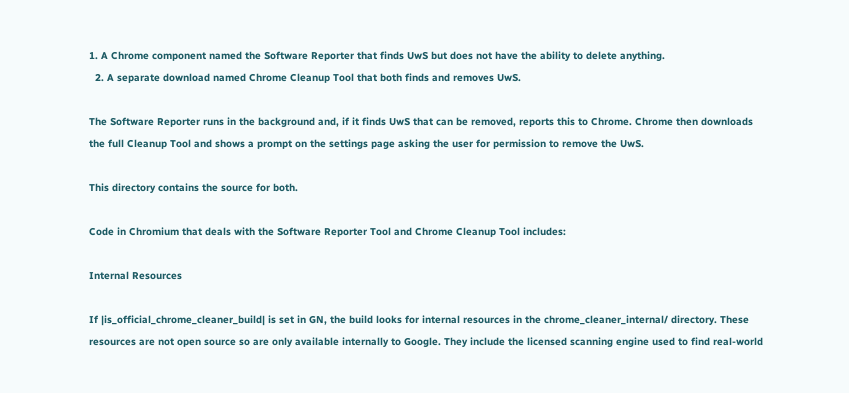1. A Chrome component named the Software Reporter that finds UwS but does not have the ability to delete anything.
  2. A separate download named Chrome Cleanup Tool that both finds and removes UwS.

The Software Reporter runs in the background and, if it finds UwS that can be removed, reports this to Chrome. Chrome then downloads the full Cleanup Tool and shows a prompt on the settings page asking the user for permission to remove the UwS.

This directory contains the source for both.

Code in Chromium that deals with the Software Reporter Tool and Chrome Cleanup Tool includes:

Internal Resources

If |is_official_chrome_cleaner_build| is set in GN, the build looks for internal resources in the chrome_cleaner_internal/ directory. These resources are not open source so are only available internally to Google. They include the licensed scanning engine used to find real-world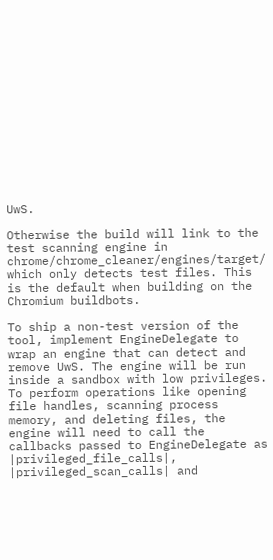UwS.

Otherwise the build will link to the test scanning engine in chrome/chrome_cleaner/engines/target/ which only detects test files. This is the default when building on the Chromium buildbots.

To ship a non-test version of the tool, implement EngineDelegate to wrap an engine that can detect and remove UwS. The engine will be run inside a sandbox with low privileges. To perform operations like opening file handles, scanning process memory, and deleting files, the engine will need to call the callbacks passed to EngineDelegate as |privileged_file_calls|, |privileged_scan_calls| and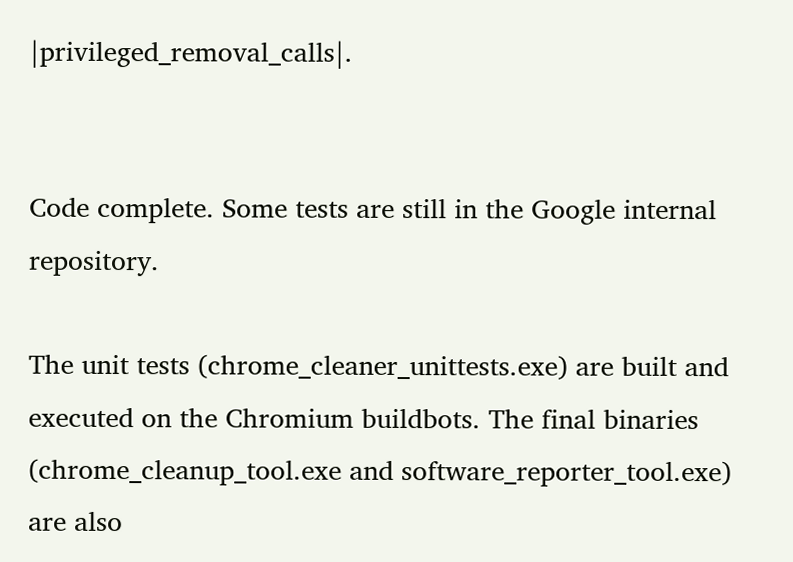|privileged_removal_calls|.


Code complete. Some tests are still in the Google internal repository.

The unit tests (chrome_cleaner_unittests.exe) are built and executed on the Chromium buildbots. The final binaries (chrome_cleanup_tool.exe and software_reporter_tool.exe) are also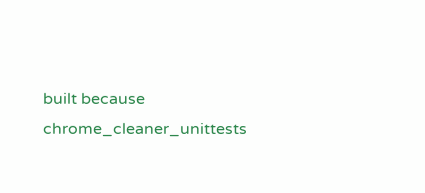built because chrome_cleaner_unittests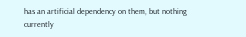has an artificial dependency on them, but nothing currently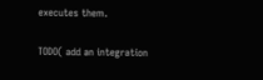executes them.

TODO( add an integration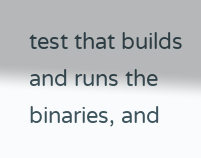test that builds and runs the binaries, and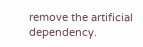remove the artificial dependency.